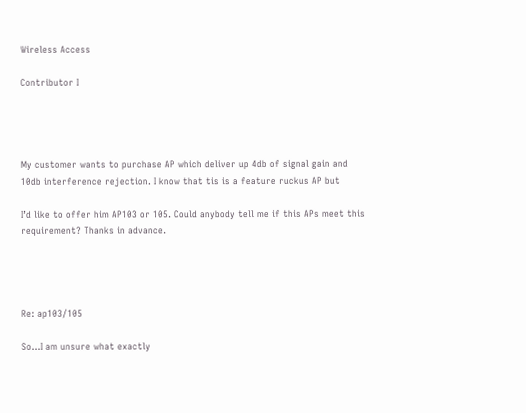Wireless Access

Contributor I




My customer wants to purchase AP which deliver up 4db of signal gain and 10db interference rejection. I know that tis is a feature ruckus AP but

I’d like to offer him AP103 or 105. Could anybody tell me if this APs meet this requirement? Thanks in advance.




Re: ap103/105

So...I am unsure what exactly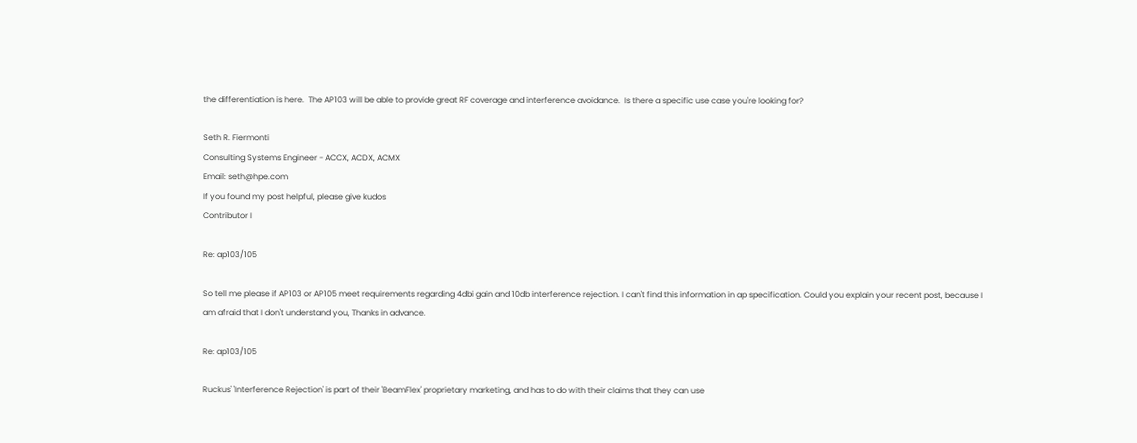the differentiation is here.  The AP103 will be able to provide great RF coverage and interference avoidance.  Is there a specific use case you're looking for?

Seth R. Fiermonti
Consulting Systems Engineer - ACCX, ACDX, ACMX
Email: seth@hpe.com
If you found my post helpful, please give kudos
Contributor I

Re: ap103/105

So tell me please if AP103 or AP105 meet requirements regarding 4dbi gain and 10db interference rejection. I can't find this information in ap specification. Could you explain your recent post, because I am afraid that I don't understand you, Thanks in advance.

Re: ap103/105

Ruckus' 'Interference Rejection' is part of their 'BeamFlex' proprietary marketing, and has to do with their claims that they can use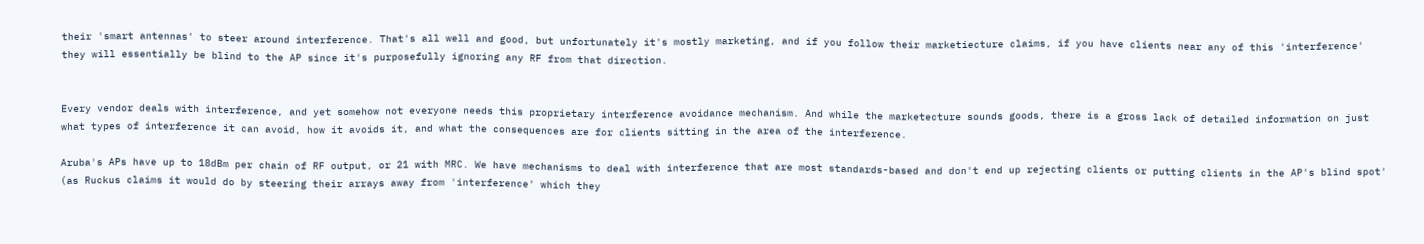their 'smart antennas' to steer around interference. That's all well and good, but unfortunately it's mostly marketing, and if you follow their marketiecture claims, if you have clients near any of this 'interference' they will essentially be blind to the AP since it's purposefully ignoring any RF from that direction.


Every vendor deals with interference, and yet somehow not everyone needs this proprietary interference avoidance mechanism. And while the marketecture sounds goods, there is a gross lack of detailed information on just what types of interference it can avoid, how it avoids it, and what the consequences are for clients sitting in the area of the interference.

Aruba's APs have up to 18dBm per chain of RF output, or 21 with MRC. We have mechanisms to deal with interference that are most standards-based and don't end up rejecting clients or putting clients in the AP's blind spot' (as Ruckus claims it would do by steering their arrays away from 'interference' which they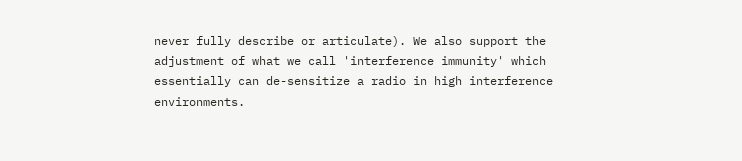never fully describe or articulate). We also support the adjustment of what we call 'interference immunity' which essentially can de-sensitize a radio in high interference environments.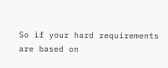So if your hard requirements are based on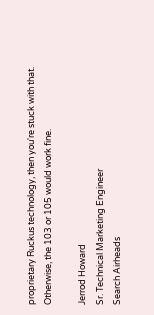proprietary Ruckus technology, then you're stuck with that. Otherwise, the 103 or 105 would work fine.

Jerrod Howard
Sr. Technical Marketing Engineer
Search Airheads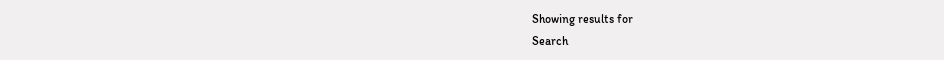Showing results for
Search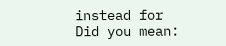instead for
Did you mean: